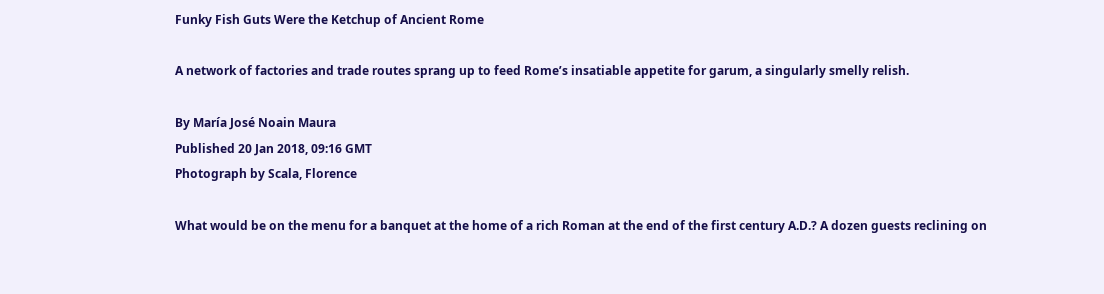Funky Fish Guts Were the Ketchup of Ancient Rome

A network of factories and trade routes sprang up to feed Rome’s insatiable appetite for garum, a singularly smelly relish.

By María José Noain Maura
Published 20 Jan 2018, 09:16 GMT
Photograph by Scala, Florence

What would be on the menu for a banquet at the home of a rich Roman at the end of the first century A.D.? A dozen guests reclining on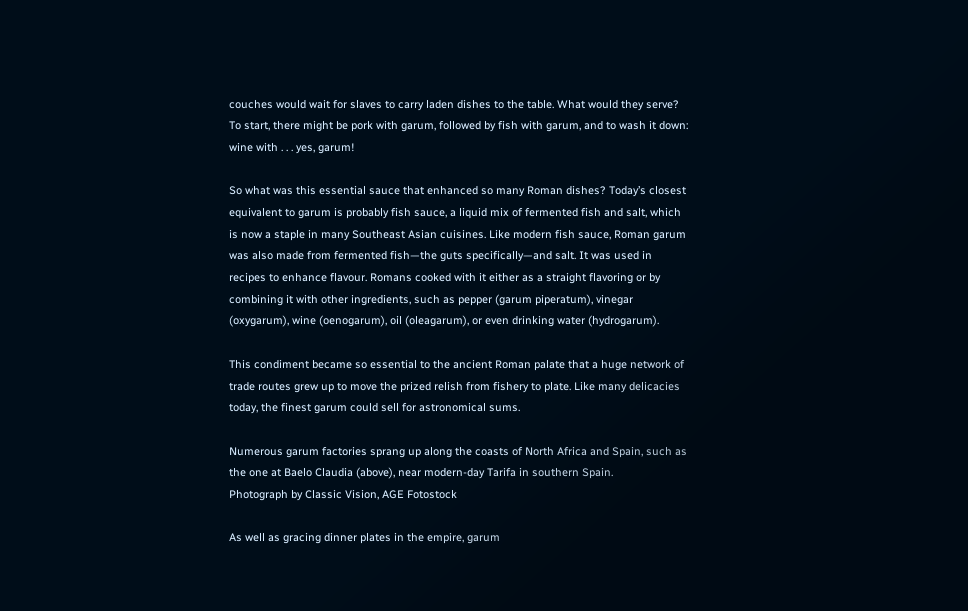couches would wait for slaves to carry laden dishes to the table. What would they serve? To start, there might be pork with garum, followed by fish with garum, and to wash it down: wine with . . . yes, garum!

So what was this essential sauce that enhanced so many Roman dishes? Today’s closest equivalent to garum is probably fish sauce, a liquid mix of fermented fish and salt, which is now a staple in many Southeast Asian cuisines. Like modern fish sauce, Roman garum was also made from fermented fish—the guts specifically—and salt. It was used in recipes to enhance flavour. Romans cooked with it either as a straight flavoring or by combining it with other ingredients, such as pepper (garum piperatum), vinegar (oxygarum), wine (oenogarum), oil (oleagarum), or even drinking water (hydrogarum).

This condiment became so essential to the ancient Roman palate that a huge network of trade routes grew up to move the prized relish from fishery to plate. Like many delicacies today, the finest garum could sell for astronomical sums.

Numerous garum factories sprang up along the coasts of North Africa and Spain, such as the one at Baelo Claudia (above), near modern-day Tarifa in southern Spain.
Photograph by Classic Vision, AGE Fotostock

As well as gracing dinner plates in the empire, garum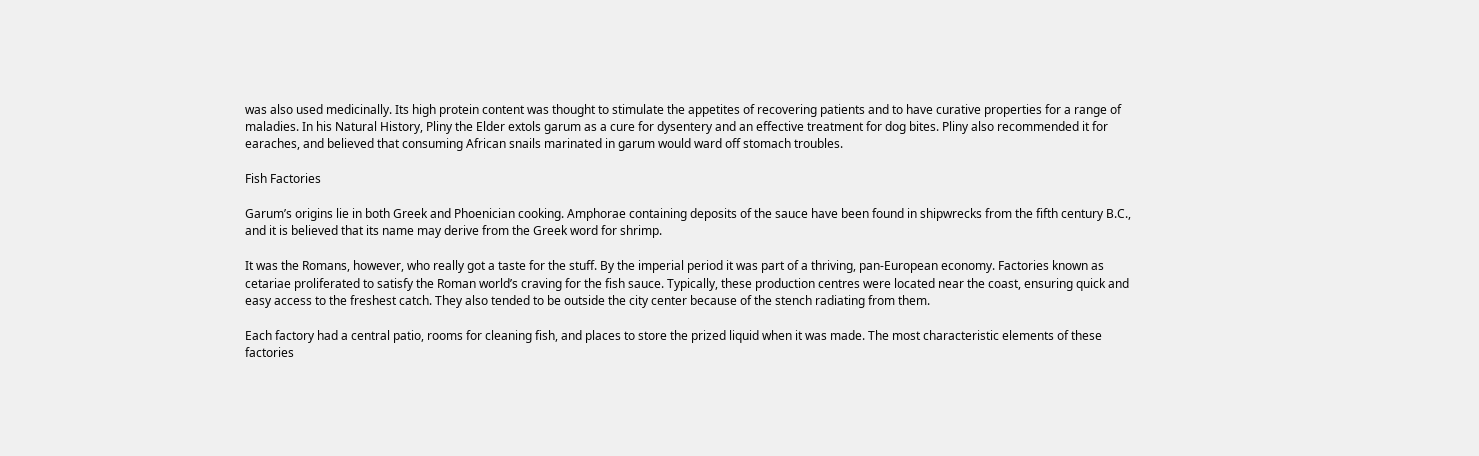was also used medicinally. Its high protein content was thought to stimulate the appetites of recovering patients and to have curative properties for a range of maladies. In his Natural History, Pliny the Elder extols garum as a cure for dysentery and an effective treatment for dog bites. Pliny also recommended it for earaches, and believed that consuming African snails marinated in garum would ward off stomach troubles.

Fish Factories

Garum’s origins lie in both Greek and Phoenician cooking. Amphorae containing deposits of the sauce have been found in shipwrecks from the fifth century B.C., and it is believed that its name may derive from the Greek word for shrimp.

It was the Romans, however, who really got a taste for the stuff. By the imperial period it was part of a thriving, pan-European economy. Factories known as cetariae proliferated to satisfy the Roman world’s craving for the fish sauce. Typically, these production centres were located near the coast, ensuring quick and easy access to the freshest catch. They also tended to be outside the city center because of the stench radiating from them.

Each factory had a central patio, rooms for cleaning fish, and places to store the prized liquid when it was made. The most characteristic elements of these factories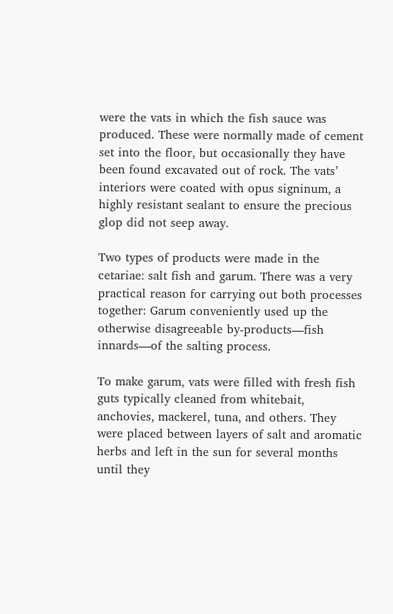were the vats in which the fish sauce was produced. These were normally made of cement set into the floor, but occasionally they have been found excavated out of rock. The vats’ interiors were coated with opus signinum, a highly resistant sealant to ensure the precious glop did not seep away.

Two types of products were made in the cetariae: salt fish and garum. There was a very practical reason for carrying out both processes together: Garum conveniently used up the otherwise disagreeable by-products—fish innards—of the salting process.

To make garum, vats were filled with fresh fish guts typically cleaned from whitebait, anchovies, mackerel, tuna, and others. They were placed between layers of salt and aromatic herbs and left in the sun for several months until they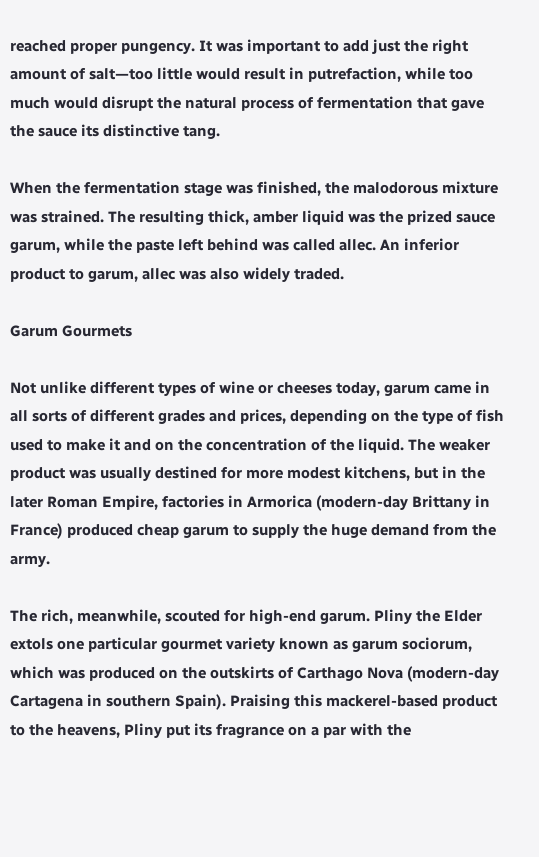reached proper pungency. It was important to add just the right amount of salt—too little would result in putrefaction, while too much would disrupt the natural process of fermentation that gave the sauce its distinctive tang.

When the fermentation stage was finished, the malodorous mixture was strained. The resulting thick, amber liquid was the prized sauce garum, while the paste left behind was called allec. An inferior product to garum, allec was also widely traded.

Garum Gourmets

Not unlike different types of wine or cheeses today, garum came in all sorts of different grades and prices, depending on the type of fish used to make it and on the concentration of the liquid. The weaker product was usually destined for more modest kitchens, but in the later Roman Empire, factories in Armorica (modern-day Brittany in France) produced cheap garum to supply the huge demand from the army.

The rich, meanwhile, scouted for high-end garum. Pliny the Elder extols one particular gourmet variety known as garum sociorum, which was produced on the outskirts of Carthago Nova (modern-day Cartagena in southern Spain). Praising this mackerel-based product to the heavens, Pliny put its fragrance on a par with the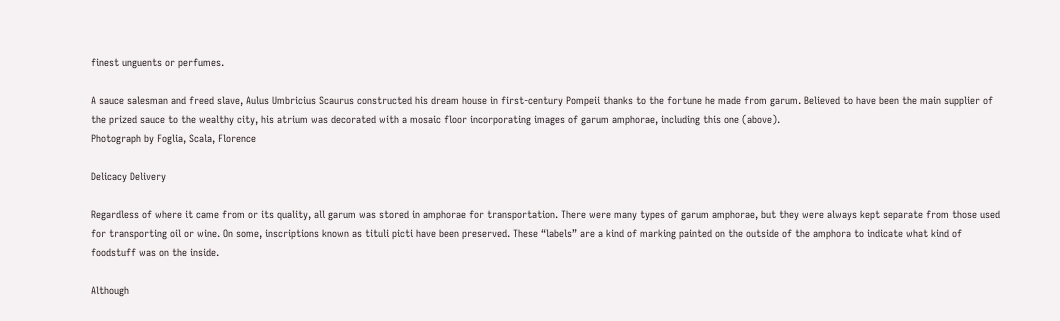finest unguents or perfumes.

A sauce salesman and freed slave, Aulus Umbricius Scaurus constructed his dream house in first-century Pompeii thanks to the fortune he made from garum. Believed to have been the main supplier of the prized sauce to the wealthy city, his atrium was decorated with a mosaic floor incorporating images of garum amphorae, including this one (above).
Photograph by Foglia, Scala, Florence

Delicacy Delivery

Regardless of where it came from or its quality, all garum was stored in amphorae for transportation. There were many types of garum amphorae, but they were always kept separate from those used for transporting oil or wine. On some, inscriptions known as tituli picti have been preserved. These “labels” are a kind of marking painted on the outside of the amphora to indicate what kind of foodstuff was on the inside.

Although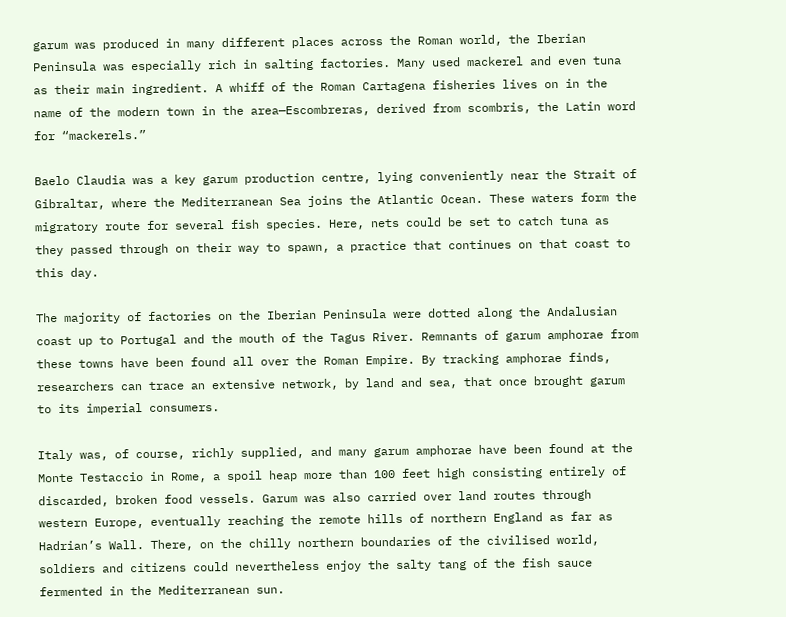garum was produced in many different places across the Roman world, the Iberian Peninsula was especially rich in salting factories. Many used mackerel and even tuna as their main ingredient. A whiff of the Roman Cartagena fisheries lives on in the name of the modern town in the area—Escombreras, derived from scombris, the Latin word for “mackerels.”

Baelo Claudia was a key garum production centre, lying conveniently near the Strait of Gibraltar, where the Mediterranean Sea joins the Atlantic Ocean. These waters form the migratory route for several fish species. Here, nets could be set to catch tuna as they passed through on their way to spawn, a practice that continues on that coast to this day.

The majority of factories on the Iberian Peninsula were dotted along the Andalusian coast up to Portugal and the mouth of the Tagus River. Remnants of garum amphorae from these towns have been found all over the Roman Empire. By tracking amphorae finds, researchers can trace an extensive network, by land and sea, that once brought garum to its imperial consumers.

Italy was, of course, richly supplied, and many garum amphorae have been found at the Monte Testaccio in Rome, a spoil heap more than 100 feet high consisting entirely of discarded, broken food vessels. Garum was also carried over land routes through western Europe, eventually reaching the remote hills of northern England as far as Hadrian’s Wall. There, on the chilly northern boundaries of the civilised world, soldiers and citizens could nevertheless enjoy the salty tang of the fish sauce fermented in the Mediterranean sun.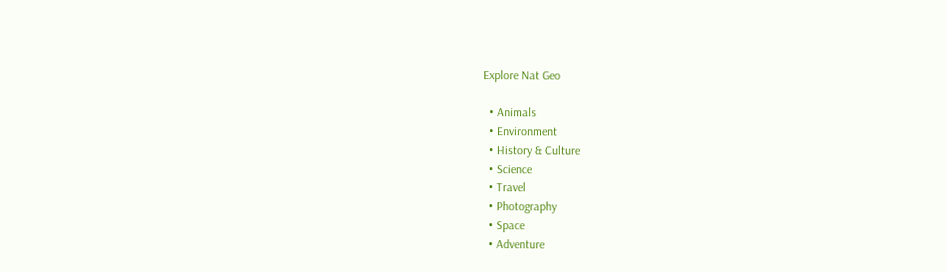Explore Nat Geo

  • Animals
  • Environment
  • History & Culture
  • Science
  • Travel
  • Photography
  • Space
  • Adventure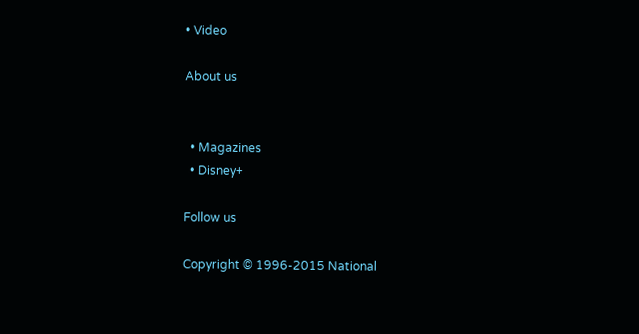• Video

About us


  • Magazines
  • Disney+

Follow us

Copyright © 1996-2015 National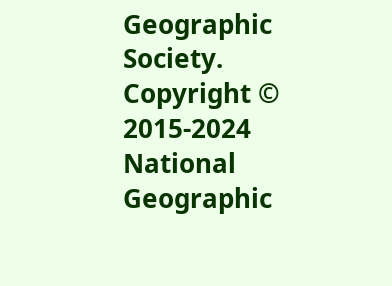Geographic Society. Copyright © 2015-2024 National Geographic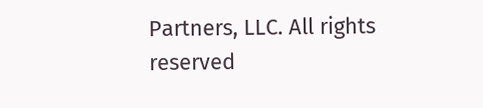Partners, LLC. All rights reserved